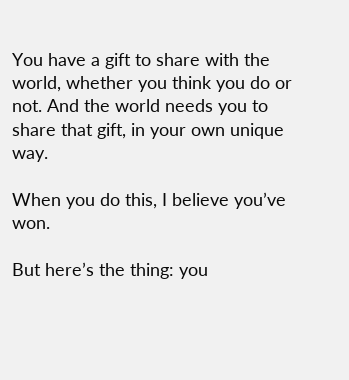You have a gift to share with the world, whether you think you do or not. And the world needs you to share that gift, in your own unique way.

When you do this, I believe you’ve won.

But here’s the thing: you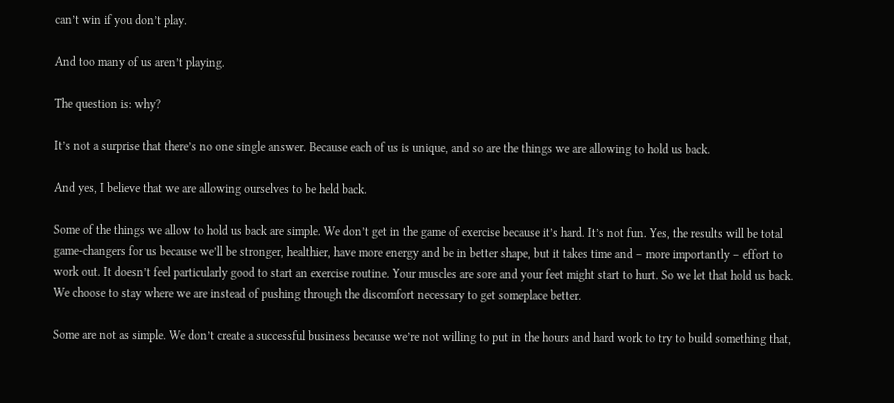can’t win if you don’t play.

And too many of us aren’t playing.

The question is: why?

It’s not a surprise that there’s no one single answer. Because each of us is unique, and so are the things we are allowing to hold us back.

And yes, I believe that we are allowing ourselves to be held back.

Some of the things we allow to hold us back are simple. We don’t get in the game of exercise because it’s hard. It’s not fun. Yes, the results will be total game-changers for us because we’ll be stronger, healthier, have more energy and be in better shape, but it takes time and – more importantly – effort to work out. It doesn’t feel particularly good to start an exercise routine. Your muscles are sore and your feet might start to hurt. So we let that hold us back. We choose to stay where we are instead of pushing through the discomfort necessary to get someplace better.

Some are not as simple. We don’t create a successful business because we’re not willing to put in the hours and hard work to try to build something that,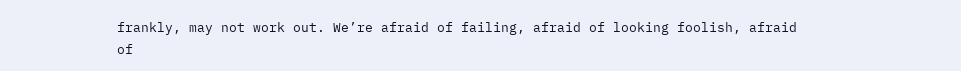frankly, may not work out. We’re afraid of failing, afraid of looking foolish, afraid of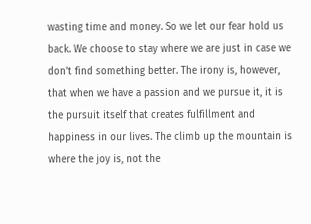wasting time and money. So we let our fear hold us back. We choose to stay where we are just in case we don’t find something better. The irony is, however, that when we have a passion and we pursue it, it is the pursuit itself that creates fulfillment and happiness in our lives. The climb up the mountain is where the joy is, not the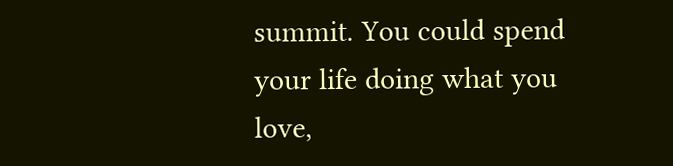summit. You could spend your life doing what you love,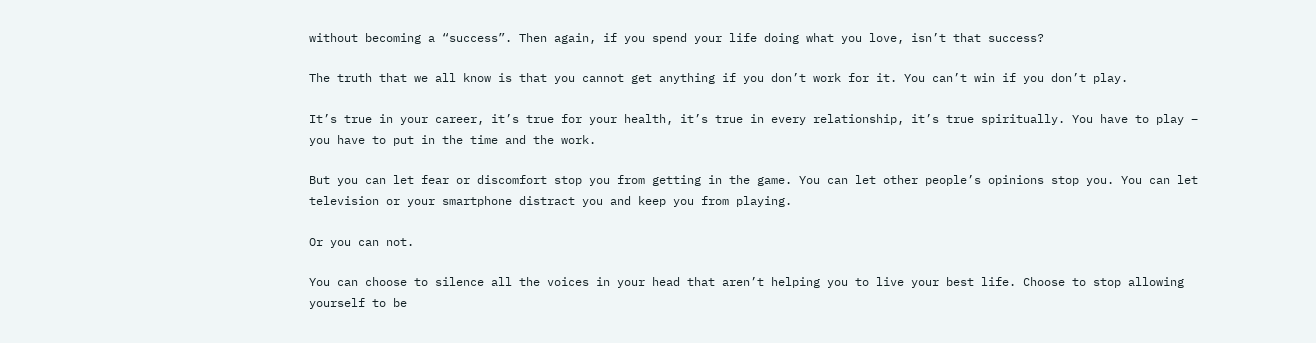without becoming a “success”. Then again, if you spend your life doing what you love, isn’t that success?

The truth that we all know is that you cannot get anything if you don’t work for it. You can’t win if you don’t play.

It’s true in your career, it’s true for your health, it’s true in every relationship, it’s true spiritually. You have to play – you have to put in the time and the work.

But you can let fear or discomfort stop you from getting in the game. You can let other people’s opinions stop you. You can let television or your smartphone distract you and keep you from playing.

Or you can not.

You can choose to silence all the voices in your head that aren’t helping you to live your best life. Choose to stop allowing yourself to be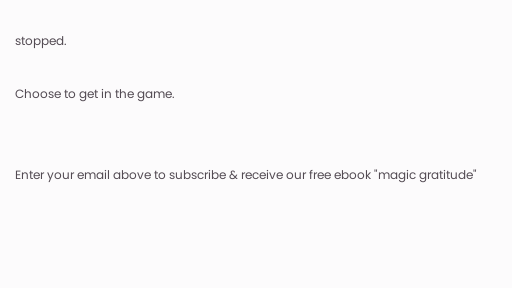stopped.

Choose to get in the game.


Enter your email above to subscribe & receive our free ebook "magic gratitude"